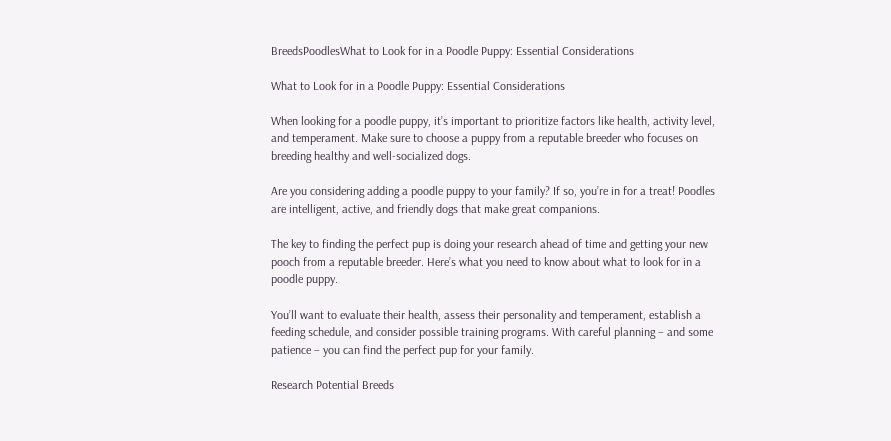BreedsPoodlesWhat to Look for in a Poodle Puppy: Essential Considerations

What to Look for in a Poodle Puppy: Essential Considerations

When looking for a poodle puppy, it’s important to prioritize factors like health, activity level, and temperament. Make sure to choose a puppy from a reputable breeder who focuses on breeding healthy and well-socialized dogs.

Are you considering adding a poodle puppy to your family? If so, you’re in for a treat! Poodles are intelligent, active, and friendly dogs that make great companions.

The key to finding the perfect pup is doing your research ahead of time and getting your new pooch from a reputable breeder. Here’s what you need to know about what to look for in a poodle puppy.

You’ll want to evaluate their health, assess their personality and temperament, establish a feeding schedule, and consider possible training programs. With careful planning – and some patience – you can find the perfect pup for your family.

Research Potential Breeds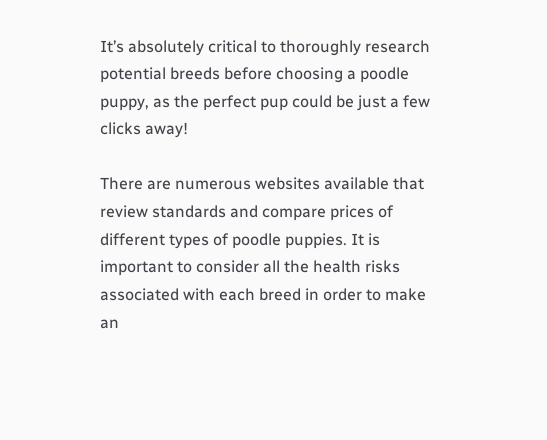It’s absolutely critical to thoroughly research potential breeds before choosing a poodle puppy, as the perfect pup could be just a few clicks away!

There are numerous websites available that review standards and compare prices of different types of poodle puppies. It is important to consider all the health risks associated with each breed in order to make an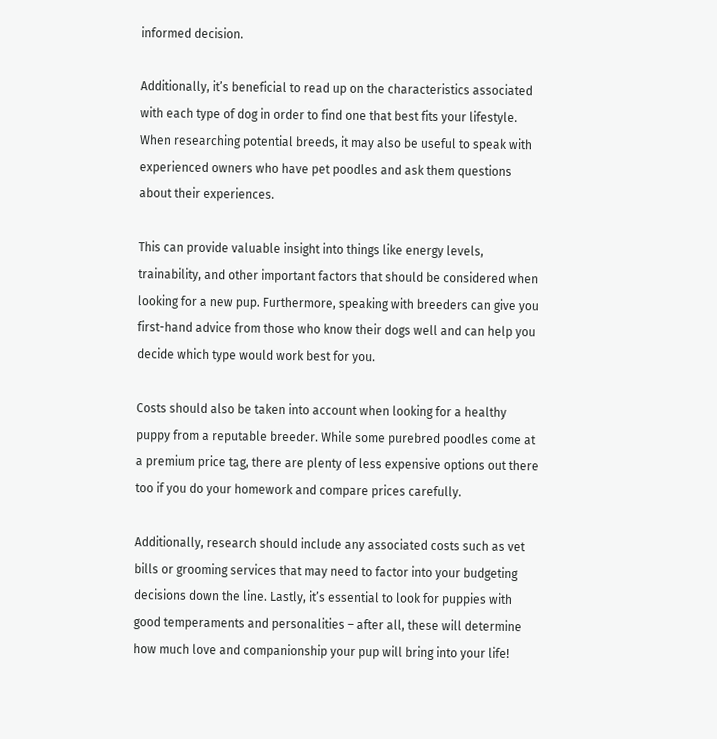informed decision.

Additionally, it’s beneficial to read up on the characteristics associated with each type of dog in order to find one that best fits your lifestyle. When researching potential breeds, it may also be useful to speak with experienced owners who have pet poodles and ask them questions about their experiences.

This can provide valuable insight into things like energy levels, trainability, and other important factors that should be considered when looking for a new pup. Furthermore, speaking with breeders can give you first-hand advice from those who know their dogs well and can help you decide which type would work best for you.

Costs should also be taken into account when looking for a healthy puppy from a reputable breeder. While some purebred poodles come at a premium price tag, there are plenty of less expensive options out there too if you do your homework and compare prices carefully.

Additionally, research should include any associated costs such as vet bills or grooming services that may need to factor into your budgeting decisions down the line. Lastly, it’s essential to look for puppies with good temperaments and personalities – after all, these will determine how much love and companionship your pup will bring into your life!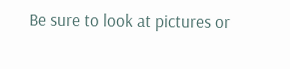Be sure to look at pictures or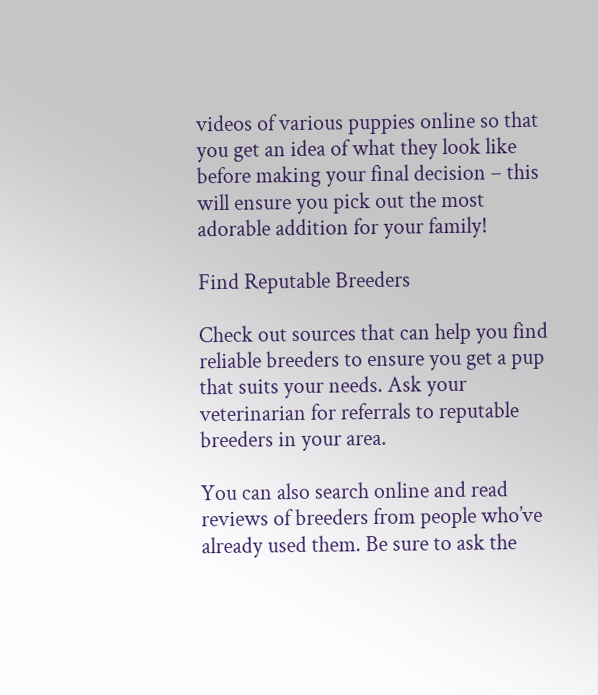videos of various puppies online so that you get an idea of what they look like before making your final decision – this will ensure you pick out the most adorable addition for your family!

Find Reputable Breeders

Check out sources that can help you find reliable breeders to ensure you get a pup that suits your needs. Ask your veterinarian for referrals to reputable breeders in your area.

You can also search online and read reviews of breeders from people who’ve already used them. Be sure to ask the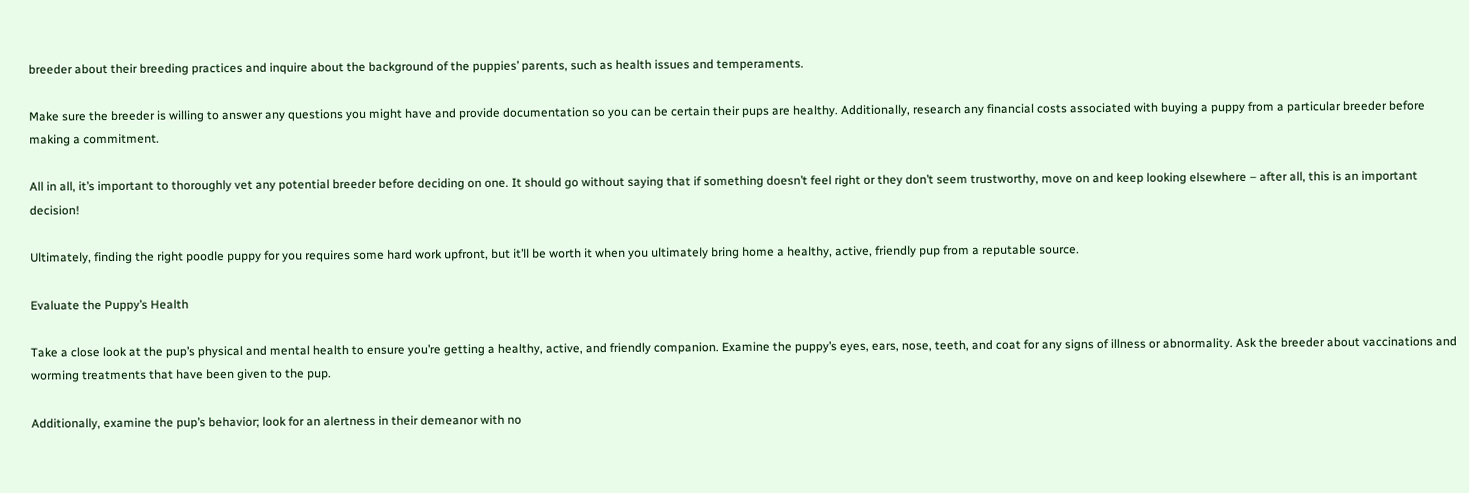breeder about their breeding practices and inquire about the background of the puppies’ parents, such as health issues and temperaments.

Make sure the breeder is willing to answer any questions you might have and provide documentation so you can be certain their pups are healthy. Additionally, research any financial costs associated with buying a puppy from a particular breeder before making a commitment.

All in all, it’s important to thoroughly vet any potential breeder before deciding on one. It should go without saying that if something doesn’t feel right or they don’t seem trustworthy, move on and keep looking elsewhere – after all, this is an important decision!

Ultimately, finding the right poodle puppy for you requires some hard work upfront, but it’ll be worth it when you ultimately bring home a healthy, active, friendly pup from a reputable source.

Evaluate the Puppy’s Health

Take a close look at the pup’s physical and mental health to ensure you’re getting a healthy, active, and friendly companion. Examine the puppy’s eyes, ears, nose, teeth, and coat for any signs of illness or abnormality. Ask the breeder about vaccinations and worming treatments that have been given to the pup.

Additionally, examine the pup’s behavior; look for an alertness in their demeanor with no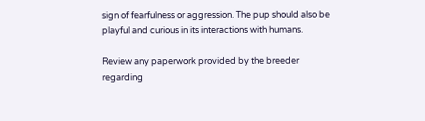sign of fearfulness or aggression. The pup should also be playful and curious in its interactions with humans.

Review any paperwork provided by the breeder regarding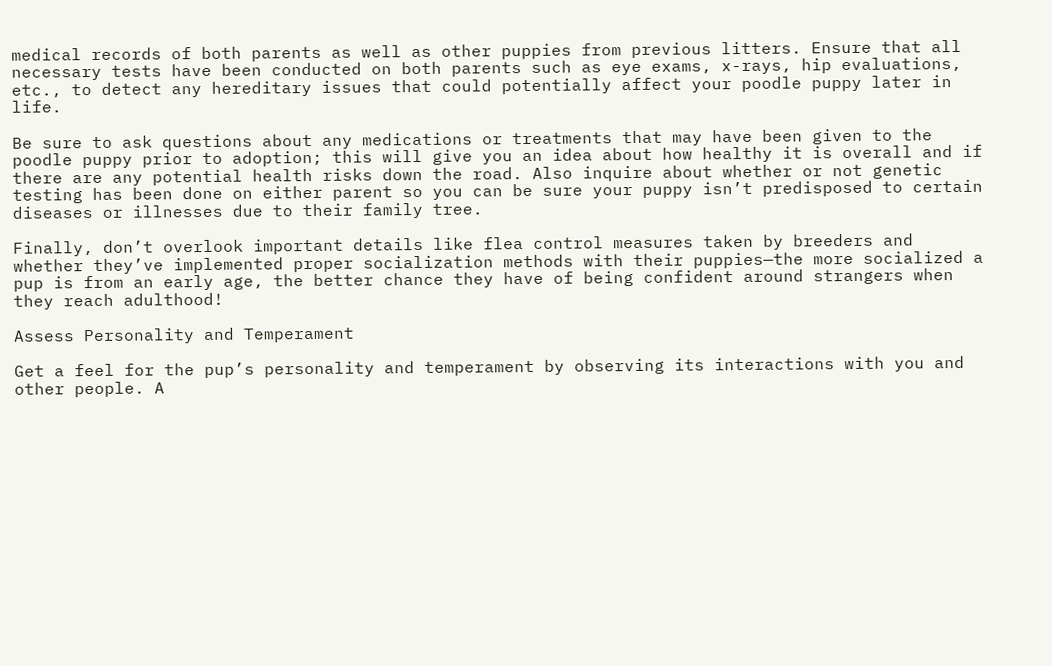medical records of both parents as well as other puppies from previous litters. Ensure that all necessary tests have been conducted on both parents such as eye exams, x-rays, hip evaluations, etc., to detect any hereditary issues that could potentially affect your poodle puppy later in life.

Be sure to ask questions about any medications or treatments that may have been given to the poodle puppy prior to adoption; this will give you an idea about how healthy it is overall and if there are any potential health risks down the road. Also inquire about whether or not genetic testing has been done on either parent so you can be sure your puppy isn’t predisposed to certain diseases or illnesses due to their family tree.

Finally, don’t overlook important details like flea control measures taken by breeders and whether they’ve implemented proper socialization methods with their puppies—the more socialized a pup is from an early age, the better chance they have of being confident around strangers when they reach adulthood!

Assess Personality and Temperament

Get a feel for the pup’s personality and temperament by observing its interactions with you and other people. A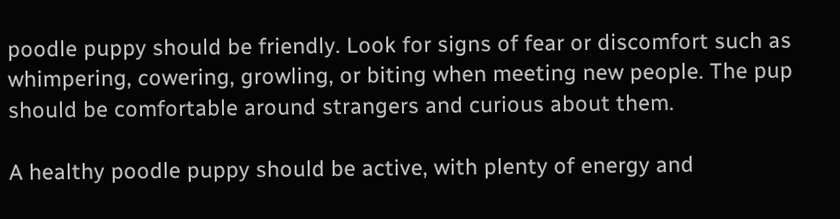poodle puppy should be friendly. Look for signs of fear or discomfort such as whimpering, cowering, growling, or biting when meeting new people. The pup should be comfortable around strangers and curious about them.

A healthy poodle puppy should be active, with plenty of energy and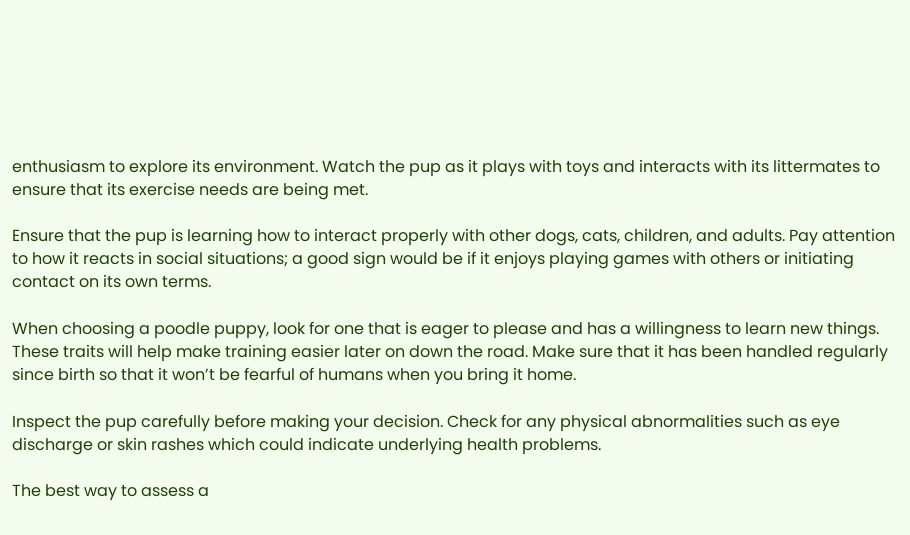enthusiasm to explore its environment. Watch the pup as it plays with toys and interacts with its littermates to ensure that its exercise needs are being met.

Ensure that the pup is learning how to interact properly with other dogs, cats, children, and adults. Pay attention to how it reacts in social situations; a good sign would be if it enjoys playing games with others or initiating contact on its own terms.

When choosing a poodle puppy, look for one that is eager to please and has a willingness to learn new things. These traits will help make training easier later on down the road. Make sure that it has been handled regularly since birth so that it won’t be fearful of humans when you bring it home.

Inspect the pup carefully before making your decision. Check for any physical abnormalities such as eye discharge or skin rashes which could indicate underlying health problems.

The best way to assess a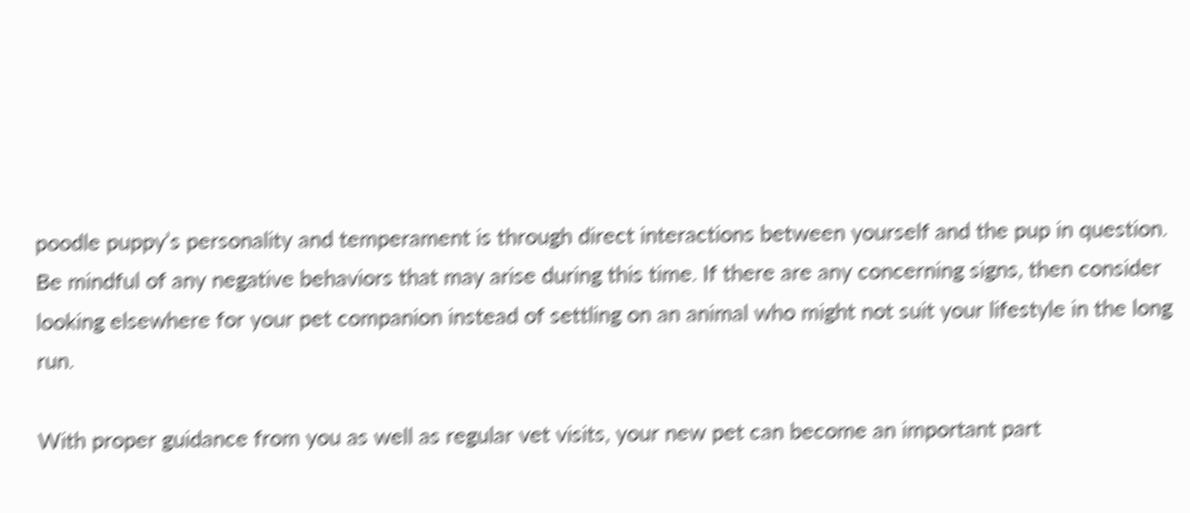poodle puppy’s personality and temperament is through direct interactions between yourself and the pup in question. Be mindful of any negative behaviors that may arise during this time. If there are any concerning signs, then consider looking elsewhere for your pet companion instead of settling on an animal who might not suit your lifestyle in the long run.

With proper guidance from you as well as regular vet visits, your new pet can become an important part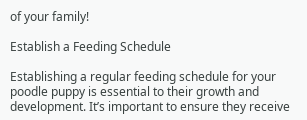of your family!

Establish a Feeding Schedule

Establishing a regular feeding schedule for your poodle puppy is essential to their growth and development. It’s important to ensure they receive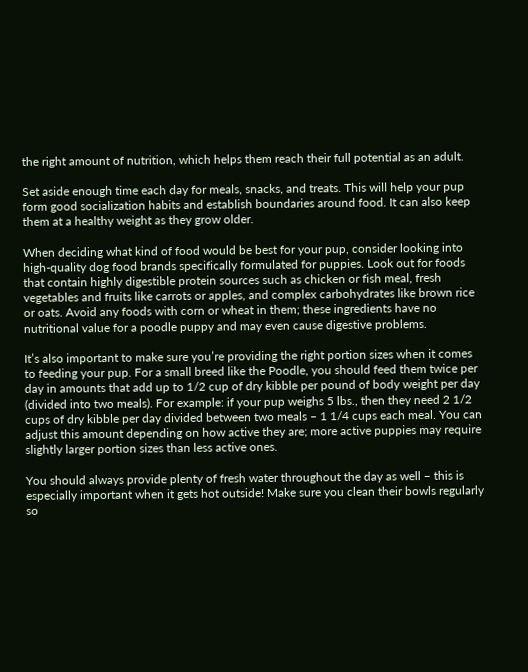the right amount of nutrition, which helps them reach their full potential as an adult.

Set aside enough time each day for meals, snacks, and treats. This will help your pup form good socialization habits and establish boundaries around food. It can also keep them at a healthy weight as they grow older.

When deciding what kind of food would be best for your pup, consider looking into high-quality dog food brands specifically formulated for puppies. Look out for foods that contain highly digestible protein sources such as chicken or fish meal, fresh vegetables and fruits like carrots or apples, and complex carbohydrates like brown rice or oats. Avoid any foods with corn or wheat in them; these ingredients have no nutritional value for a poodle puppy and may even cause digestive problems.

It’s also important to make sure you’re providing the right portion sizes when it comes to feeding your pup. For a small breed like the Poodle, you should feed them twice per day in amounts that add up to 1/2 cup of dry kibble per pound of body weight per day (divided into two meals). For example: if your pup weighs 5 lbs., then they need 2 1/2 cups of dry kibble per day divided between two meals – 1 1/4 cups each meal. You can adjust this amount depending on how active they are; more active puppies may require slightly larger portion sizes than less active ones.

You should always provide plenty of fresh water throughout the day as well – this is especially important when it gets hot outside! Make sure you clean their bowls regularly so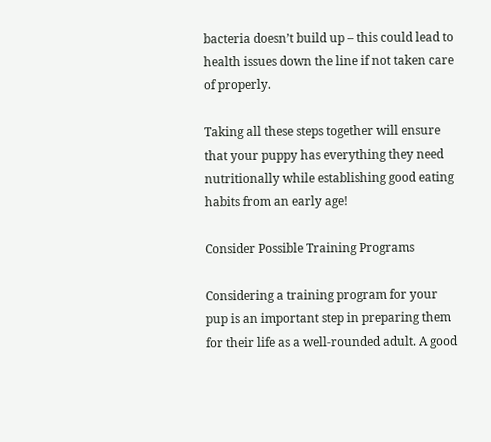bacteria doesn’t build up – this could lead to health issues down the line if not taken care of properly.

Taking all these steps together will ensure that your puppy has everything they need nutritionally while establishing good eating habits from an early age!

Consider Possible Training Programs

Considering a training program for your pup is an important step in preparing them for their life as a well-rounded adult. A good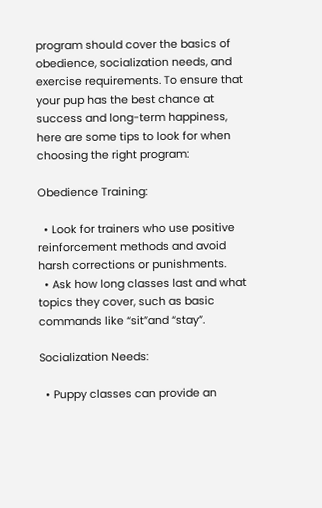program should cover the basics of obedience, socialization needs, and exercise requirements. To ensure that your pup has the best chance at success and long-term happiness, here are some tips to look for when choosing the right program:

Obedience Training:

  • Look for trainers who use positive reinforcement methods and avoid harsh corrections or punishments.
  • Ask how long classes last and what topics they cover, such as basic commands like “sit”and “stay”.

Socialization Needs:

  • Puppy classes can provide an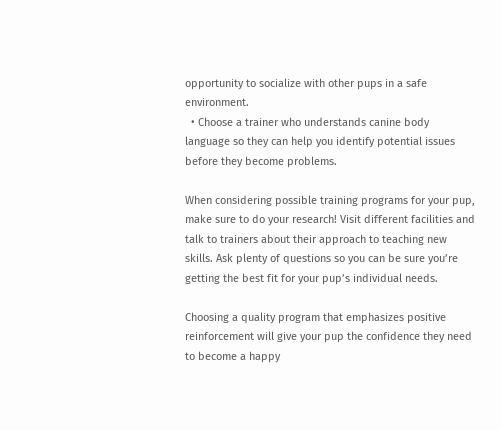opportunity to socialize with other pups in a safe environment.
  • Choose a trainer who understands canine body language so they can help you identify potential issues before they become problems.

When considering possible training programs for your pup, make sure to do your research! Visit different facilities and talk to trainers about their approach to teaching new skills. Ask plenty of questions so you can be sure you’re getting the best fit for your pup’s individual needs.

Choosing a quality program that emphasizes positive reinforcement will give your pup the confidence they need to become a happy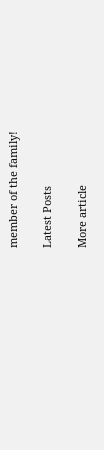member of the family!

Latest Posts

More article